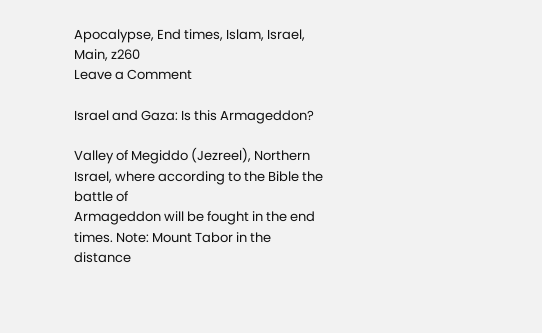Apocalypse, End times, Islam, Israel, Main, z260
Leave a Comment

Israel and Gaza: Is this Armageddon?

Valley of Megiddo (Jezreel), Northern Israel, where according to the Bible the battle of
Armageddon will be fought in the end times. Note: Mount Tabor in the distance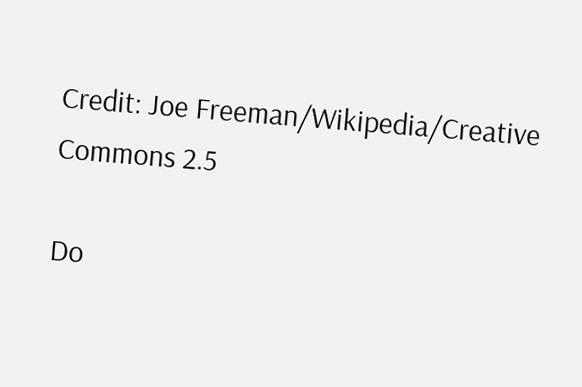Credit: Joe Freeman/Wikipedia/Creative Commons 2.5

Do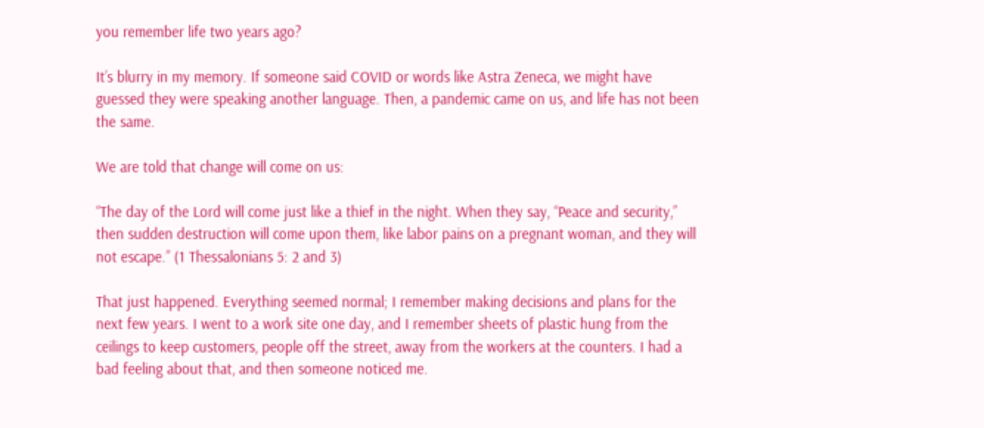you remember life two years ago?

It’s blurry in my memory. If someone said COVID or words like Astra Zeneca, we might have guessed they were speaking another language. Then, a pandemic came on us, and life has not been the same.

We are told that change will come on us:

“The day of the Lord will come just like a thief in the night. When they say, “Peace and security,” then sudden destruction will come upon them, like labor pains on a pregnant woman, and they will not escape.” (1 Thessalonians 5: 2 and 3)

That just happened. Everything seemed normal; I remember making decisions and plans for the next few years. I went to a work site one day, and I remember sheets of plastic hung from the ceilings to keep customers, people off the street, away from the workers at the counters. I had a bad feeling about that, and then someone noticed me.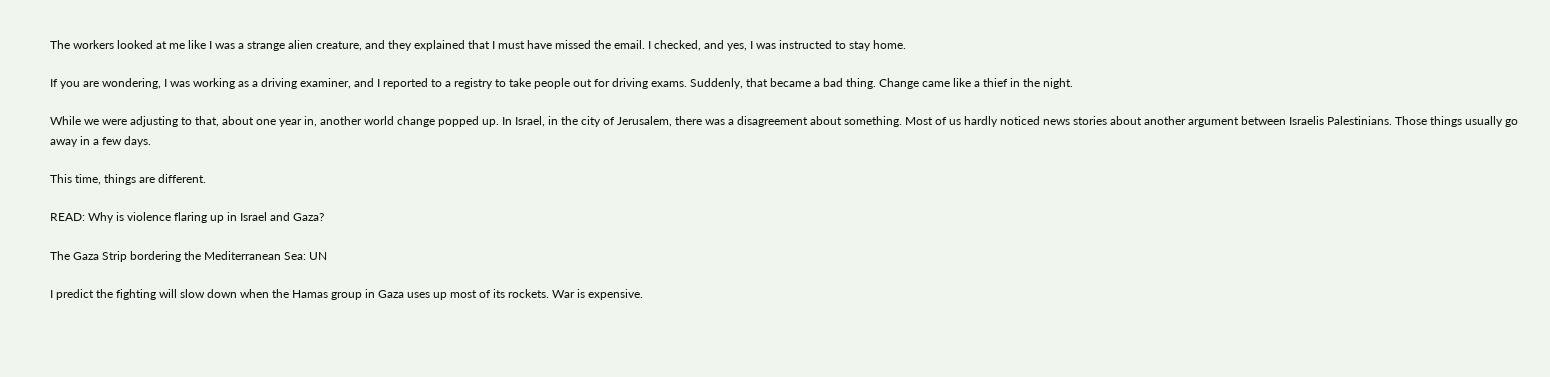The workers looked at me like I was a strange alien creature, and they explained that I must have missed the email. I checked, and yes, I was instructed to stay home.

If you are wondering, I was working as a driving examiner, and I reported to a registry to take people out for driving exams. Suddenly, that became a bad thing. Change came like a thief in the night.

While we were adjusting to that, about one year in, another world change popped up. In Israel, in the city of Jerusalem, there was a disagreement about something. Most of us hardly noticed news stories about another argument between Israelis Palestinians. Those things usually go away in a few days.

This time, things are different.

READ: Why is violence flaring up in Israel and Gaza?

The Gaza Strip bordering the Mediterranean Sea: UN

I predict the fighting will slow down when the Hamas group in Gaza uses up most of its rockets. War is expensive.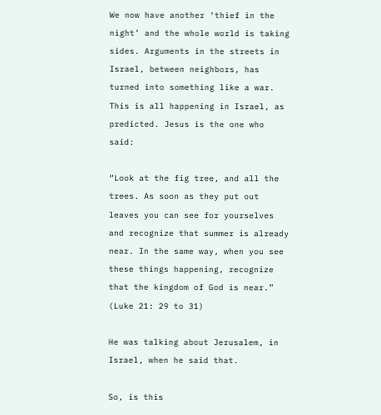We now have another ‘thief in the night’ and the whole world is taking sides. Arguments in the streets in Israel, between neighbors, has turned into something like a war. This is all happening in Israel, as predicted. Jesus is the one who said:

“Look at the fig tree, and all the trees. As soon as they put out leaves you can see for yourselves and recognize that summer is already near. In the same way, when you see these things happening, recognize that the kingdom of God is near.” (Luke 21: 29 to 31)

He was talking about Jerusalem, in Israel, when he said that.

So, is this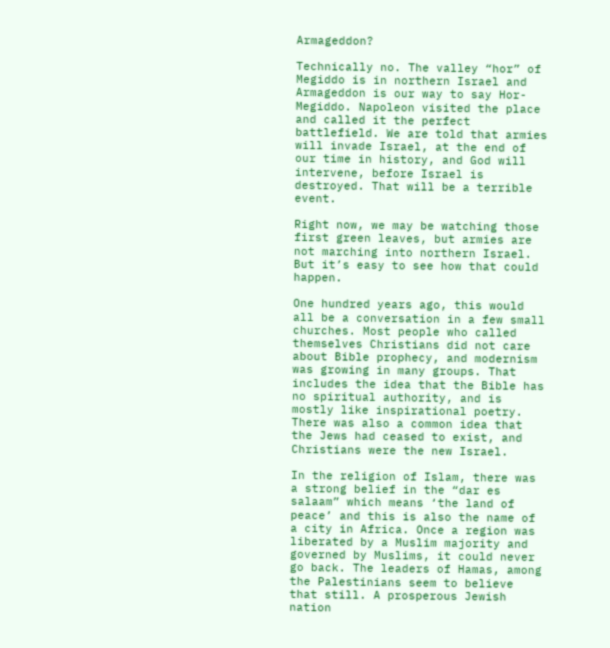Armageddon?

Technically no. The valley “hor” of Megiddo is in northern Israel and Armageddon is our way to say Hor-Megiddo. Napoleon visited the place and called it the perfect battlefield. We are told that armies will invade Israel, at the end of our time in history, and God will intervene, before Israel is destroyed. That will be a terrible event.

Right now, we may be watching those first green leaves, but armies are not marching into northern Israel. But it’s easy to see how that could happen.

One hundred years ago, this would all be a conversation in a few small churches. Most people who called themselves Christians did not care about Bible prophecy, and modernism was growing in many groups. That includes the idea that the Bible has no spiritual authority, and is mostly like inspirational poetry. There was also a common idea that the Jews had ceased to exist, and Christians were the new Israel.

In the religion of Islam, there was a strong belief in the “dar es salaam” which means ‘the land of peace’ and this is also the name of a city in Africa. Once a region was liberated by a Muslim majority and governed by Muslims, it could never go back. The leaders of Hamas, among the Palestinians seem to believe that still. A prosperous Jewish nation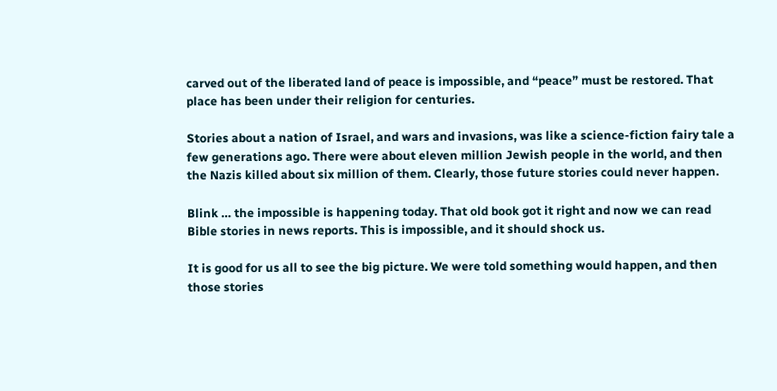carved out of the liberated land of peace is impossible, and “peace” must be restored. That place has been under their religion for centuries.

Stories about a nation of Israel, and wars and invasions, was like a science-fiction fairy tale a few generations ago. There were about eleven million Jewish people in the world, and then the Nazis killed about six million of them. Clearly, those future stories could never happen.

Blink … the impossible is happening today. That old book got it right and now we can read Bible stories in news reports. This is impossible, and it should shock us.

It is good for us all to see the big picture. We were told something would happen, and then those stories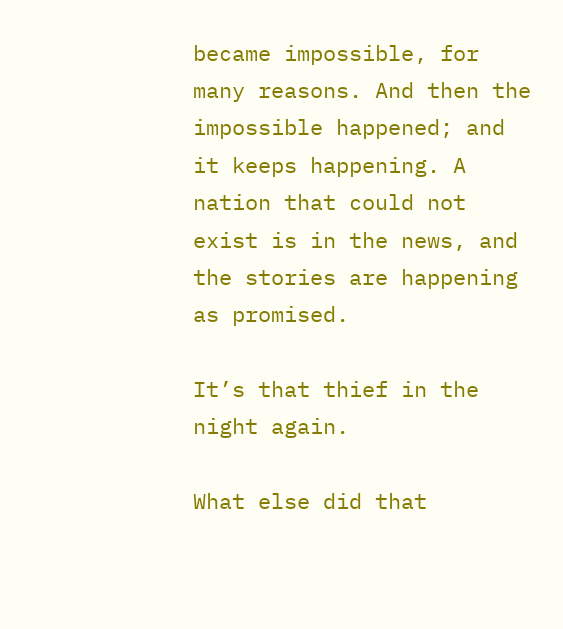became impossible, for many reasons. And then the impossible happened; and it keeps happening. A nation that could not exist is in the news, and the stories are happening as promised.

It’s that thief in the night again.

What else did that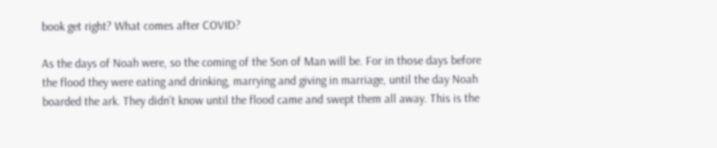book get right? What comes after COVID?

As the days of Noah were, so the coming of the Son of Man will be. For in those days before the flood they were eating and drinking, marrying and giving in marriage, until the day Noah boarded the ark. They didn’t know until the flood came and swept them all away. This is the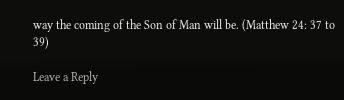way the coming of the Son of Man will be. (Matthew 24: 37 to 39)

Leave a Reply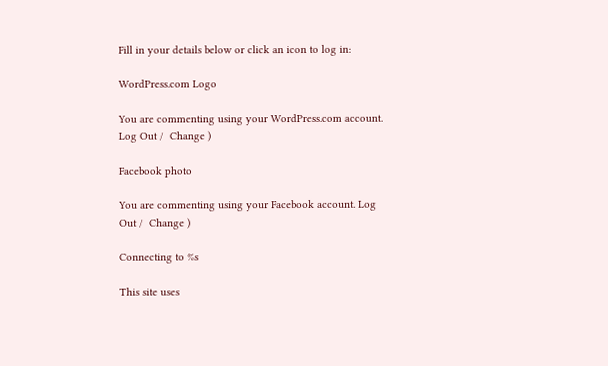Fill in your details below or click an icon to log in:

WordPress.com Logo

You are commenting using your WordPress.com account. Log Out /  Change )

Facebook photo

You are commenting using your Facebook account. Log Out /  Change )

Connecting to %s

This site uses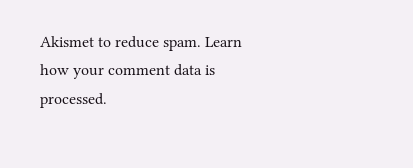Akismet to reduce spam. Learn how your comment data is processed.